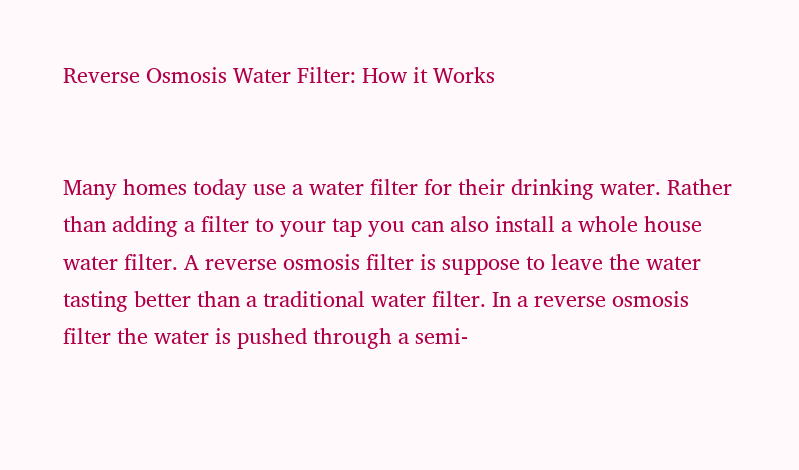Reverse Osmosis Water Filter: How it Works


Many homes today use a water filter for their drinking water. Rather than adding a filter to your tap you can also install a whole house water filter. A reverse osmosis filter is suppose to leave the water tasting better than a traditional water filter. In a reverse osmosis filter the water is pushed through a semi-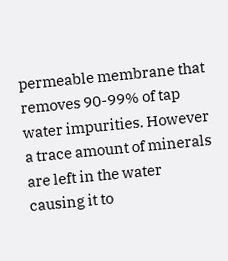permeable membrane that removes 90-99% of tap water impurities. However a trace amount of minerals are left in the water causing it to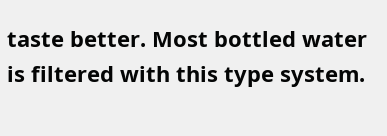taste better. Most bottled water is filtered with this type system.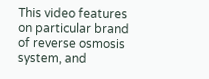This video features on particular brand of reverse osmosis system, and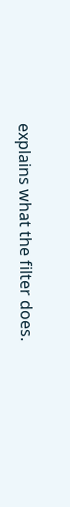explains what the filter does.